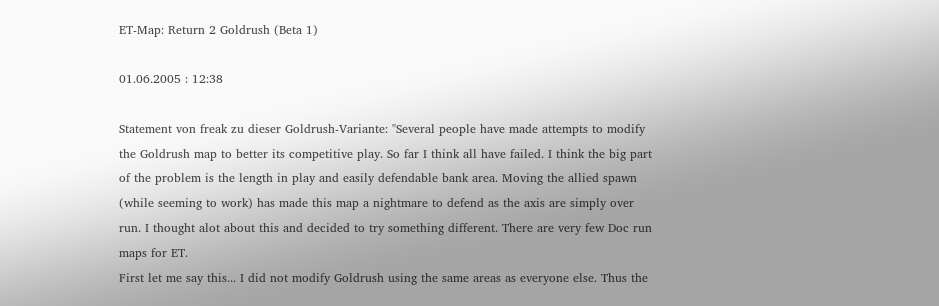ET-Map: Return 2 Goldrush (Beta 1)

01.06.2005 : 12:38

Statement von freak zu dieser Goldrush-Variante: "Several people have made attempts to modify the Goldrush map to better its competitive play. So far I think all have failed. I think the big part of the problem is the length in play and easily defendable bank area. Moving the allied spawn (while seeming to work) has made this map a nightmare to defend as the axis are simply over run. I thought alot about this and decided to try something different. There are very few Doc run maps for ET.
First let me say this... I did not modify Goldrush using the same areas as everyone else. Thus the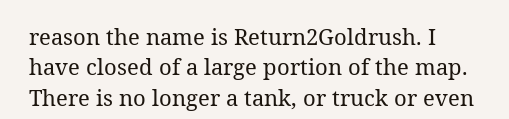reason the name is Return2Goldrush. I have closed of a large portion of the map. There is no longer a tank, or truck or even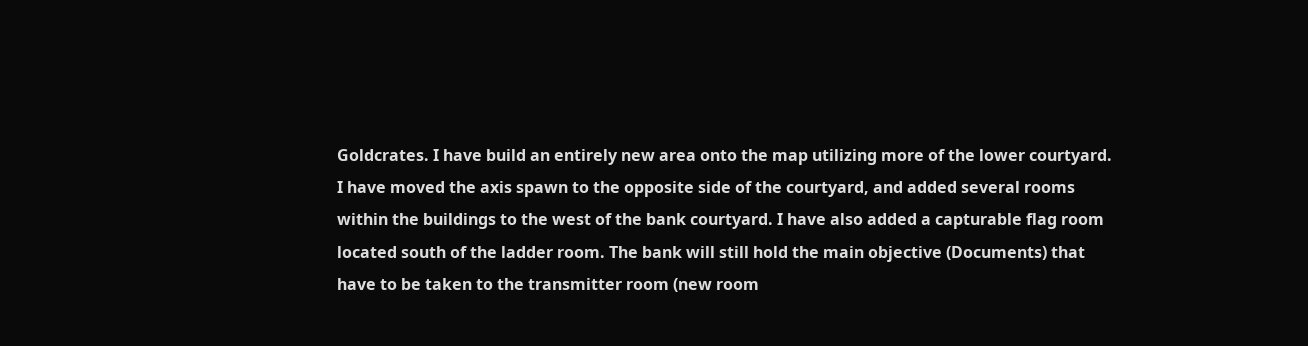Goldcrates. I have build an entirely new area onto the map utilizing more of the lower courtyard. I have moved the axis spawn to the opposite side of the courtyard, and added several rooms within the buildings to the west of the bank courtyard. I have also added a capturable flag room located south of the ladder room. The bank will still hold the main objective (Documents) that have to be taken to the transmitter room (new room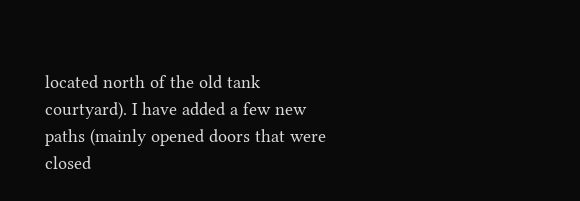located north of the old tank courtyard). I have added a few new paths (mainly opened doors that were closed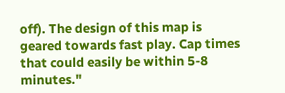off). The design of this map is geared towards fast play. Cap times that could easily be within 5-8 minutes."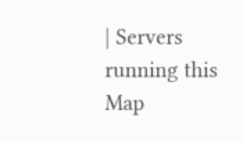| Servers running this Map